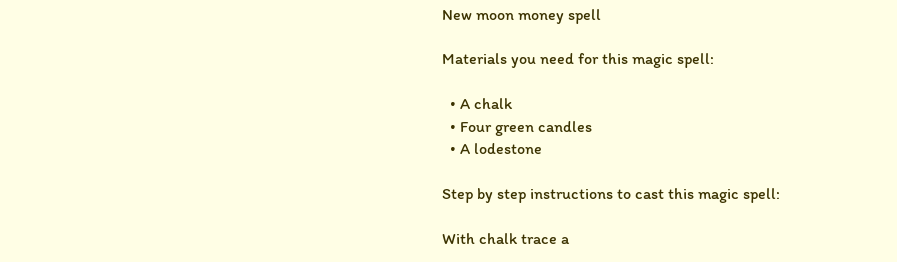New moon money spell

Materials you need for this magic spell:

  • A chalk
  • Four green candles
  • A lodestone

Step by step instructions to cast this magic spell:

With chalk trace a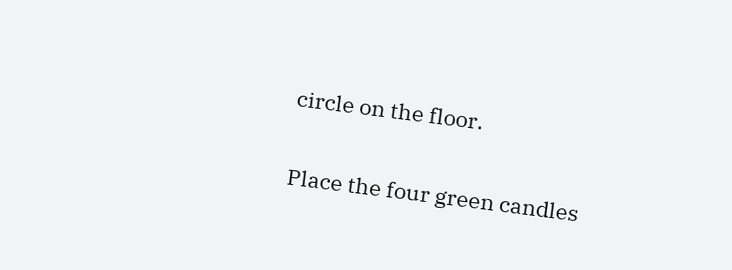circle on the floor.

Place the four green candles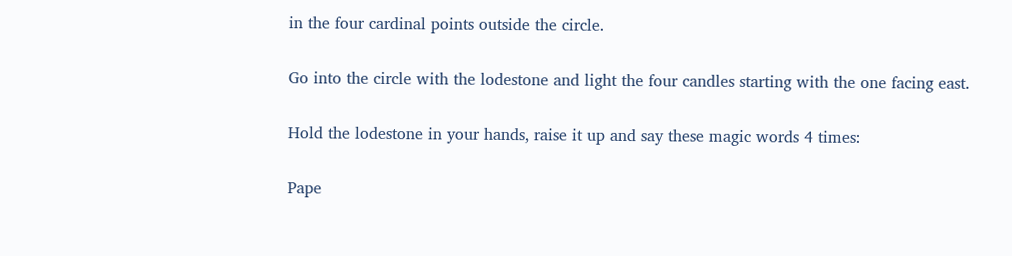in the four cardinal points outside the circle.

Go into the circle with the lodestone and light the four candles starting with the one facing east.

Hold the lodestone in your hands, raise it up and say these magic words 4 times:

Pape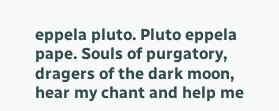eppela pluto. Pluto eppela pape. Souls of purgatory, dragers of the dark moon, hear my chant and help me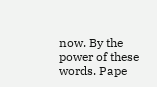now. By the power of these words. Pape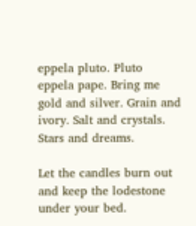eppela pluto. Pluto eppela pape. Bring me gold and silver. Grain and ivory. Salt and crystals. Stars and dreams.

Let the candles burn out and keep the lodestone under your bed.